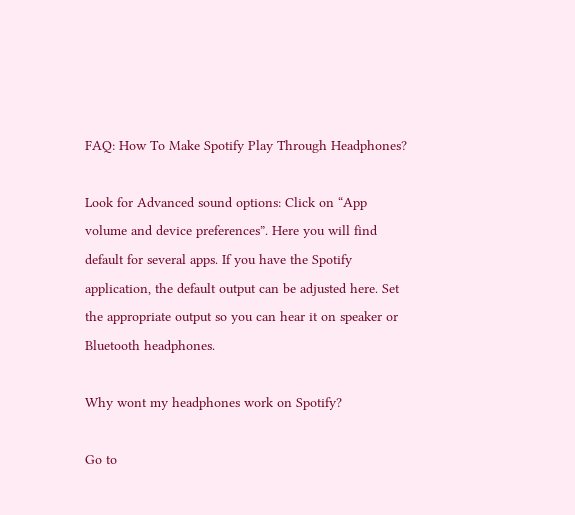FAQ: How To Make Spotify Play Through Headphones?

Look for Advanced sound options: Click on “App volume and device preferences”. Here you will find default for several apps. If you have the Spotify application, the default output can be adjusted here. Set the appropriate output so you can hear it on speaker or Bluetooth headphones.

Why wont my headphones work on Spotify?

Go to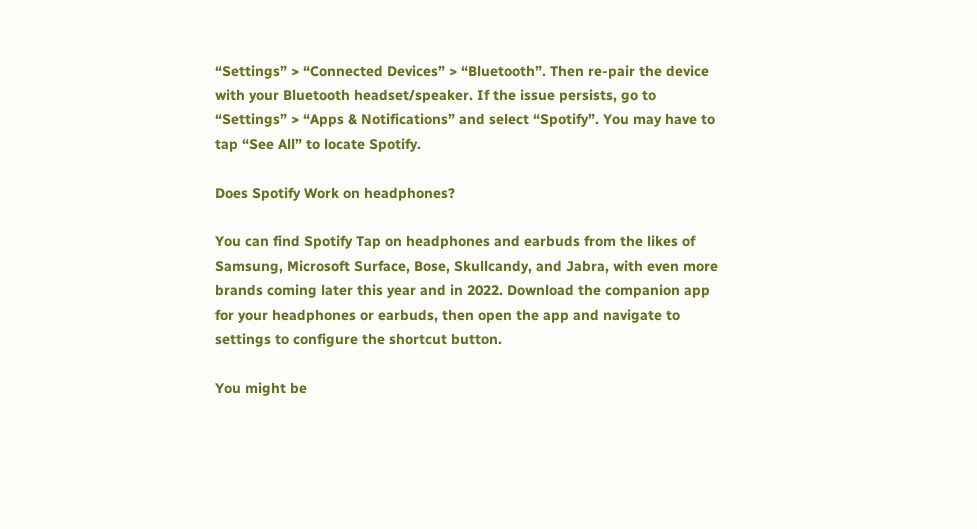“Settings” > “Connected Devices” > “Bluetooth”. Then re-pair the device with your Bluetooth headset/speaker. If the issue persists, go to “Settings” > “Apps & Notifications” and select “Spotify”. You may have to tap “See All” to locate Spotify.

Does Spotify Work on headphones?

You can find Spotify Tap on headphones and earbuds from the likes of Samsung, Microsoft Surface, Bose, Skullcandy, and Jabra, with even more brands coming later this year and in 2022. Download the companion app for your headphones or earbuds, then open the app and navigate to settings to configure the shortcut button.

You might be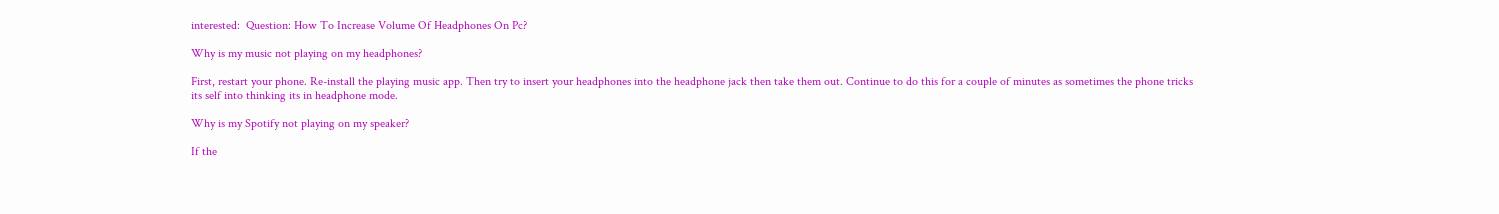interested:  Question: How To Increase Volume Of Headphones On Pc?

Why is my music not playing on my headphones?

First, restart your phone. Re-install the playing music app. Then try to insert your headphones into the headphone jack then take them out. Continue to do this for a couple of minutes as sometimes the phone tricks its self into thinking its in headphone mode.

Why is my Spotify not playing on my speaker?

If the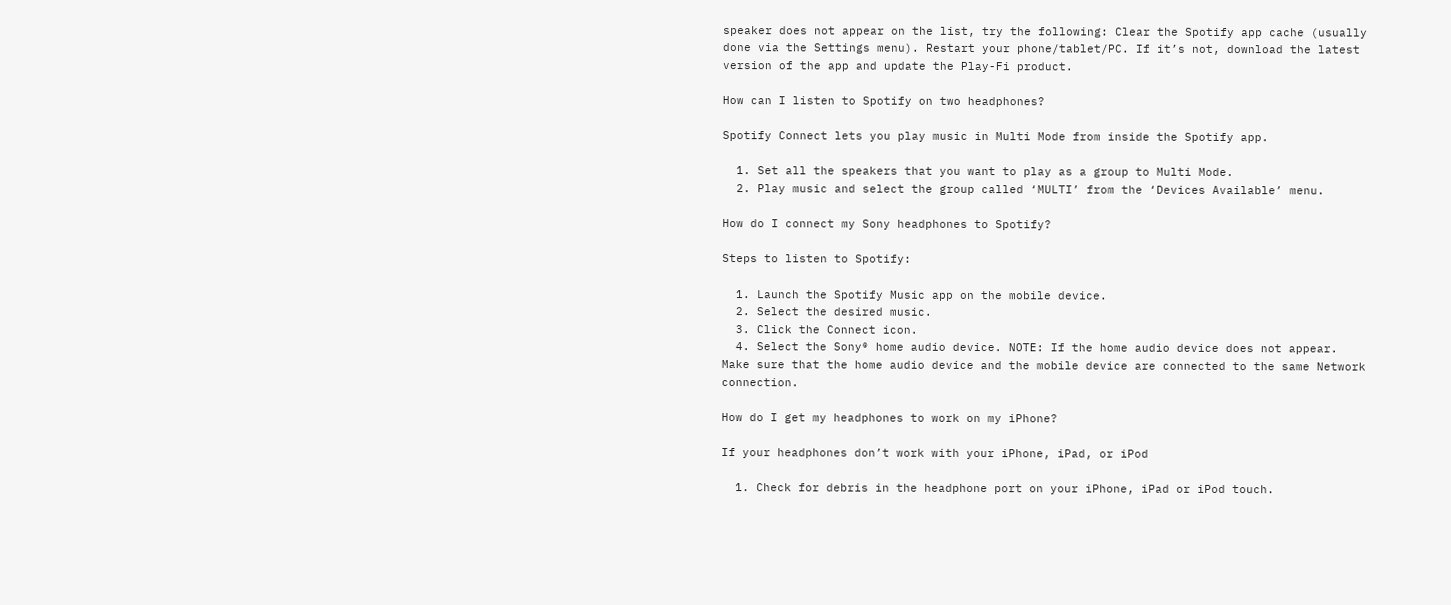speaker does not appear on the list, try the following: Clear the Spotify app cache (usually done via the Settings menu). Restart your phone/tablet/PC. If it’s not, download the latest version of the app and update the Play-Fi product.

How can I listen to Spotify on two headphones?

Spotify Connect lets you play music in Multi Mode from inside the Spotify app.

  1. Set all the speakers that you want to play as a group to Multi Mode.
  2. Play music and select the group called ‘MULTI’ from the ‘Devices Available’ menu.

How do I connect my Sony headphones to Spotify?

Steps to listen to Spotify:

  1. Launch the Spotify Music app on the mobile device.
  2. Select the desired music.
  3. Click the Connect icon.
  4. Select the Sony® home audio device. NOTE: If the home audio device does not appear. Make sure that the home audio device and the mobile device are connected to the same Network connection.

How do I get my headphones to work on my iPhone?

If your headphones don’t work with your iPhone, iPad, or iPod

  1. Check for debris in the headphone port on your iPhone, iPad or iPod touch.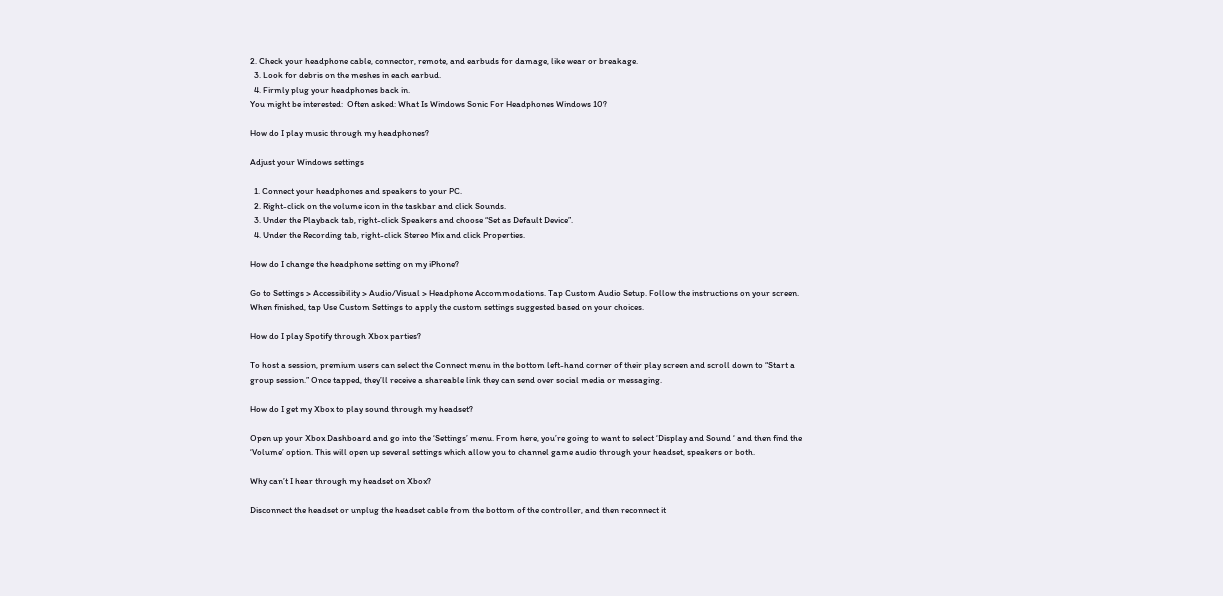2. Check your headphone cable, connector, remote, and earbuds for damage, like wear or breakage.
  3. Look for debris on the meshes in each earbud.
  4. Firmly plug your headphones back in.
You might be interested:  Often asked: What Is Windows Sonic For Headphones Windows 10?

How do I play music through my headphones?

Adjust your Windows settings

  1. Connect your headphones and speakers to your PC.
  2. Right-click on the volume icon in the taskbar and click Sounds.
  3. Under the Playback tab, right-click Speakers and choose “Set as Default Device”.
  4. Under the Recording tab, right-click Stereo Mix and click Properties.

How do I change the headphone setting on my iPhone?

Go to Settings > Accessibility > Audio/Visual > Headphone Accommodations. Tap Custom Audio Setup. Follow the instructions on your screen. When finished, tap Use Custom Settings to apply the custom settings suggested based on your choices.

How do I play Spotify through Xbox parties?

To host a session, premium users can select the Connect menu in the bottom left-hand corner of their play screen and scroll down to “Start a group session.” Once tapped, they’ll receive a shareable link they can send over social media or messaging.

How do I get my Xbox to play sound through my headset?

Open up your Xbox Dashboard and go into the ‘Settings’ menu. From here, you’re going to want to select ‘Display and Sound ‘ and then find the ‘Volume’ option. This will open up several settings which allow you to channel game audio through your headset, speakers or both.

Why can’t I hear through my headset on Xbox?

Disconnect the headset or unplug the headset cable from the bottom of the controller, and then reconnect it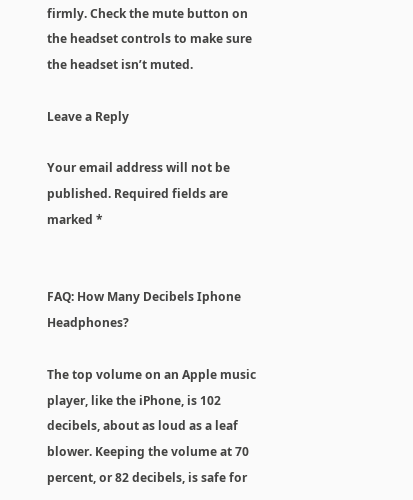firmly. Check the mute button on the headset controls to make sure the headset isn’t muted.

Leave a Reply

Your email address will not be published. Required fields are marked *


FAQ: How Many Decibels Iphone Headphones?

The top volume on an Apple music player, like the iPhone, is 102 decibels, about as loud as a leaf blower. Keeping the volume at 70 percent, or 82 decibels, is safe for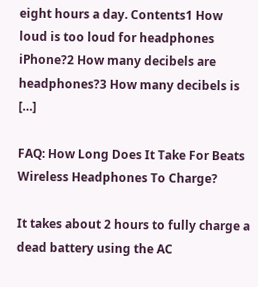eight hours a day. Contents1 How loud is too loud for headphones iPhone?2 How many decibels are headphones?3 How many decibels is […]

FAQ: How Long Does It Take For Beats Wireless Headphones To Charge?

It takes about 2 hours to fully charge a dead battery using the AC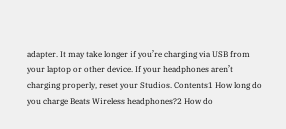adapter. It may take longer if you’re charging via USB from your laptop or other device. If your headphones aren’t charging properly, reset your Studios. Contents1 How long do you charge Beats Wireless headphones?2 How do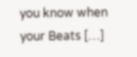you know when your Beats […]